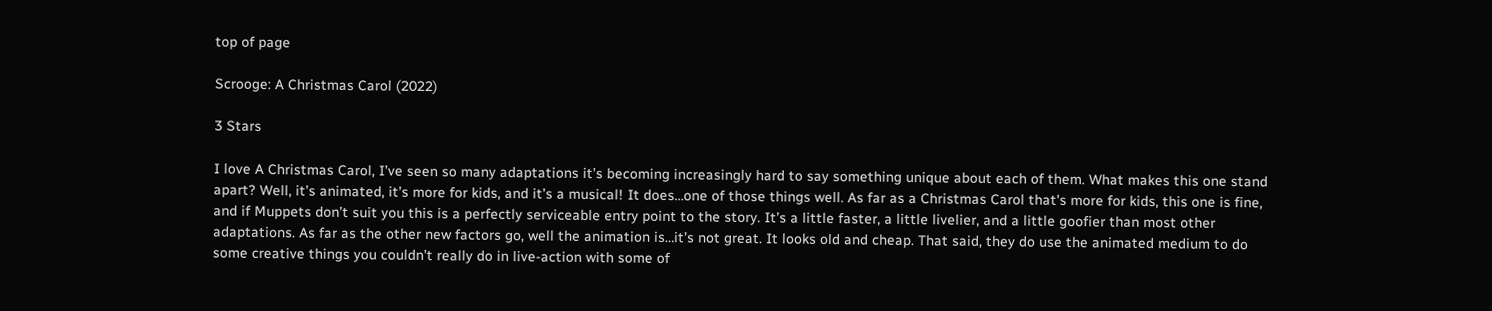top of page

Scrooge: A Christmas Carol (2022)

3 Stars

I love A Christmas Carol, I’ve seen so many adaptations it’s becoming increasingly hard to say something unique about each of them. What makes this one stand apart? Well, it’s animated, it’s more for kids, and it’s a musical! It does…one of those things well. As far as a Christmas Carol that's more for kids, this one is fine, and if Muppets don’t suit you this is a perfectly serviceable entry point to the story. It’s a little faster, a little livelier, and a little goofier than most other adaptations. As far as the other new factors go, well the animation is…it’s not great. It looks old and cheap. That said, they do use the animated medium to do some creative things you couldn’t really do in live-action with some of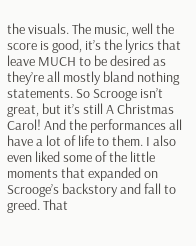the visuals. The music, well the score is good, it’s the lyrics that leave MUCH to be desired as they’re all mostly bland nothing statements. So Scrooge isn’t great, but it’s still A Christmas Carol! And the performances all have a lot of life to them. I also even liked some of the little moments that expanded on Scrooge’s backstory and fall to greed. That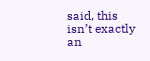said, this isn’t exactly an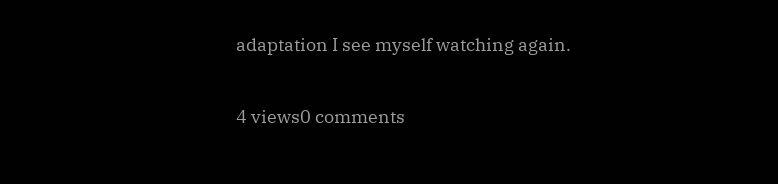adaptation I see myself watching again.

4 views0 comments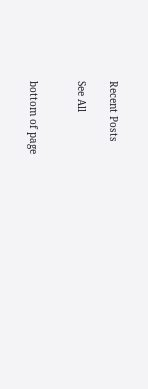Recent Posts

See All


bottom of page